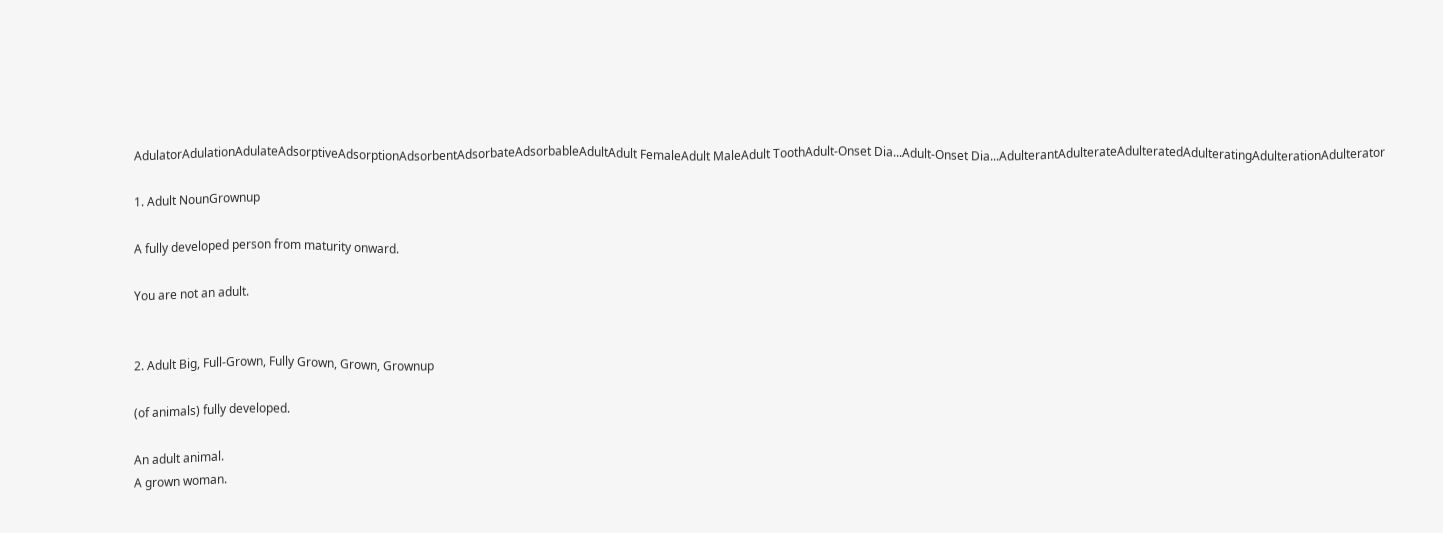AdulatorAdulationAdulateAdsorptiveAdsorptionAdsorbentAdsorbateAdsorbableAdultAdult FemaleAdult MaleAdult ToothAdult-Onset Dia...Adult-Onset Dia...AdulterantAdulterateAdulteratedAdulteratingAdulterationAdulterator

1. Adult NounGrownup

A fully developed person from maturity onward.

You are not an adult.


2. Adult Big, Full-Grown, Fully Grown, Grown, Grownup

(of animals) fully developed.

An adult animal.
A grown woman.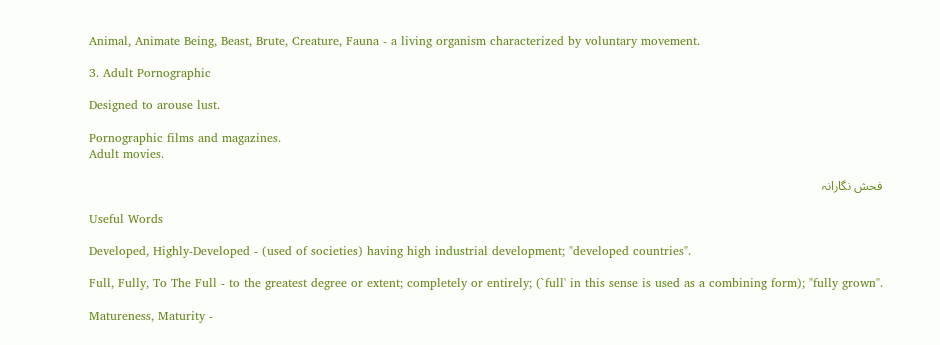Animal, Animate Being, Beast, Brute, Creature, Fauna - a living organism characterized by voluntary movement.

3. Adult Pornographic

Designed to arouse lust.

Pornographic films and magazines.
Adult movies.

فحش نگارانہ

Useful Words

Developed, Highly-Developed - (used of societies) having high industrial development; "developed countries".

Full, Fully, To The Full - to the greatest degree or extent; completely or entirely; (`full' in this sense is used as a combining form); "fully grown".

Matureness, Maturity -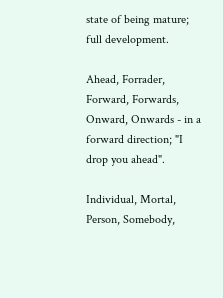state of being mature; full development.

Ahead, Forrader, Forward, Forwards, Onward, Onwards - in a forward direction; "I drop you ahead".

Individual, Mortal, Person, Somebody,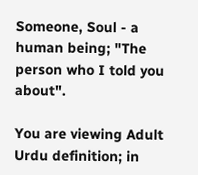Someone, Soul - a human being; "The person who I told you about".

You are viewing Adult Urdu definition; in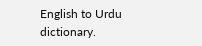English to Urdu dictionary.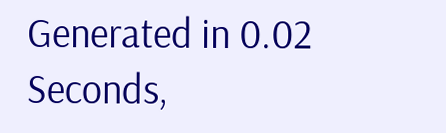Generated in 0.02 Seconds,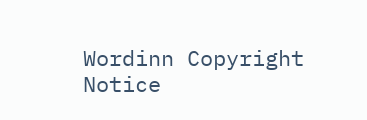Wordinn Copyright Notice